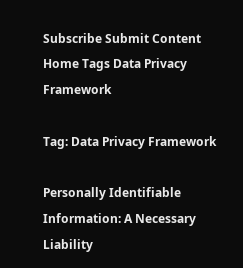Subscribe Submit Content
Home Tags Data Privacy Framework

Tag: Data Privacy Framework

Personally Identifiable Information: A Necessary Liability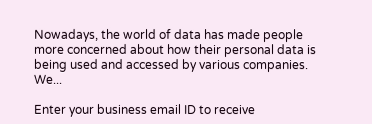Nowadays, the world of data has made people more concerned about how their personal data is being used and accessed by various companies. We...

Enter your business email ID to receive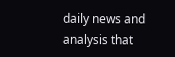daily news and analysis that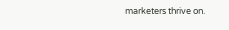marketers thrive on.